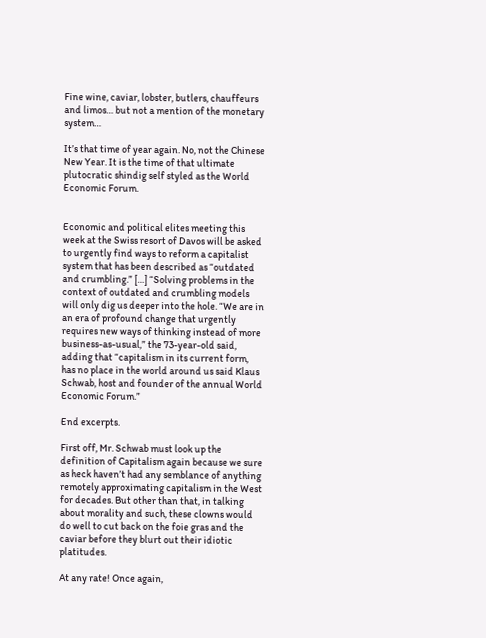Fine wine, caviar, lobster, butlers, chauffeurs and limos… but not a mention of the monetary system…

It’s that time of year again. No, not the Chinese New Year. It is the time of that ultimate plutocratic shindig self styled as the World Economic Forum.


Economic and political elites meeting this week at the Swiss resort of Davos will be asked to urgently find ways to reform a capitalist system that has been described as “outdated and crumbling.” […] “Solving problems in the context of outdated and crumbling models will only dig us deeper into the hole. “We are in an era of profound change that urgently requires new ways of thinking instead of more business-as-usual,” the 73-year-old said, adding that “capitalism in its current form, has no place in the world around us said Klaus Schwab, host and founder of the annual World Economic Forum.”

End excerpts.

First off, Mr. Schwab must look up the definition of Capitalism again because we sure as heck haven’t had any semblance of anything remotely approximating capitalism in the West for decades. But other than that, in talking about morality and such, these clowns would do well to cut back on the foie gras and the caviar before they blurt out their idiotic platitudes.

At any rate! Once again,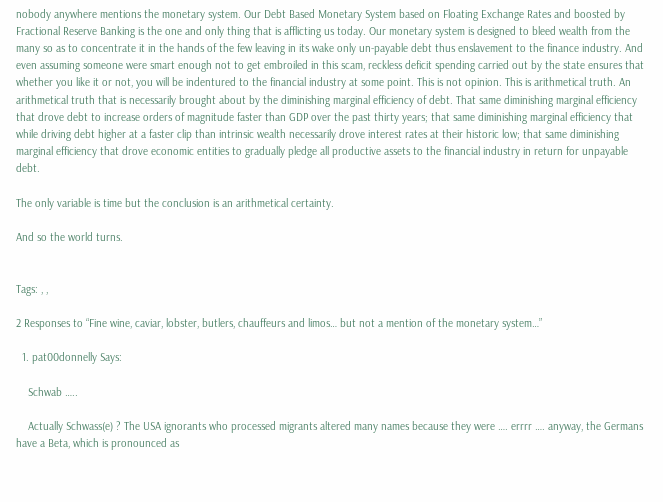nobody anywhere mentions the monetary system. Our Debt Based Monetary System based on Floating Exchange Rates and boosted by Fractional Reserve Banking is the one and only thing that is afflicting us today. Our monetary system is designed to bleed wealth from the many so as to concentrate it in the hands of the few leaving in its wake only un-payable debt thus enslavement to the finance industry. And even assuming someone were smart enough not to get embroiled in this scam, reckless deficit spending carried out by the state ensures that whether you like it or not, you will be indentured to the financial industry at some point. This is not opinion. This is arithmetical truth. An arithmetical truth that is necessarily brought about by the diminishing marginal efficiency of debt. That same diminishing marginal efficiency that drove debt to increase orders of magnitude faster than GDP over the past thirty years; that same diminishing marginal efficiency that while driving debt higher at a faster clip than intrinsic wealth necessarily drove interest rates at their historic low; that same diminishing marginal efficiency that drove economic entities to gradually pledge all productive assets to the financial industry in return for unpayable debt.

The only variable is time but the conclusion is an arithmetical certainty.

And so the world turns.


Tags: , ,

2 Responses to “Fine wine, caviar, lobster, butlers, chauffeurs and limos… but not a mention of the monetary system…”

  1. pat00donnelly Says:

    Schwab …..

    Actually Schwass(e) ? The USA ignorants who processed migrants altered many names because they were …. errrr …. anyway, the Germans have a Beta, which is pronounced as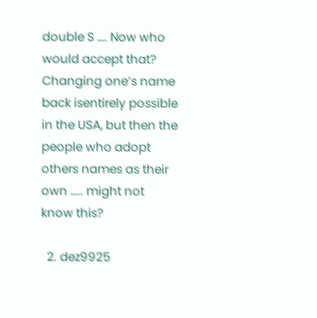double S …. Now who would accept that? Changing one’s name back isentirely possible in the USA, but then the people who adopt others names as their own ….. might not know this?

  2. dez9925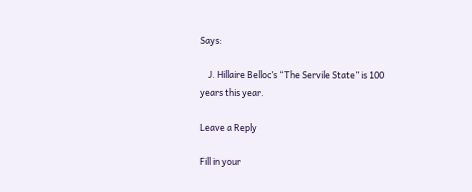Says:

    J. Hillaire Belloc’s “The Servile State” is 100 years this year.

Leave a Reply

Fill in your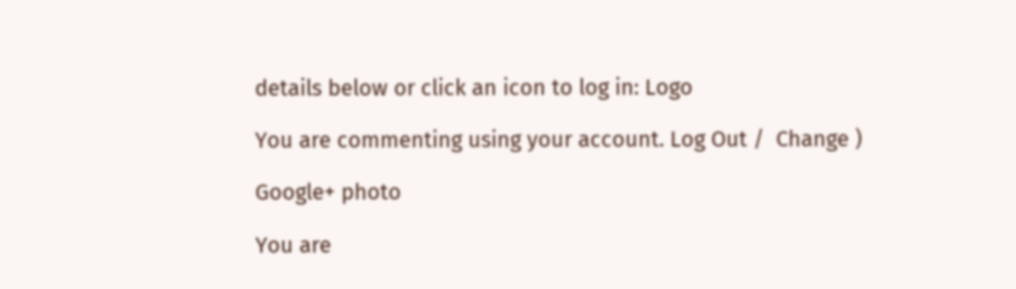details below or click an icon to log in: Logo

You are commenting using your account. Log Out /  Change )

Google+ photo

You are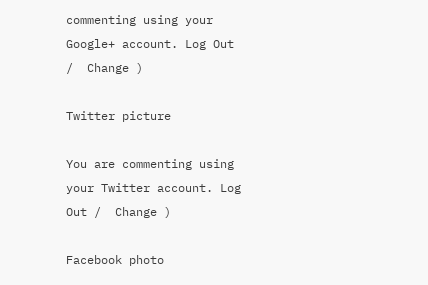commenting using your Google+ account. Log Out /  Change )

Twitter picture

You are commenting using your Twitter account. Log Out /  Change )

Facebook photo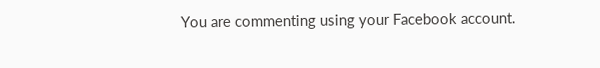You are commenting using your Facebook account.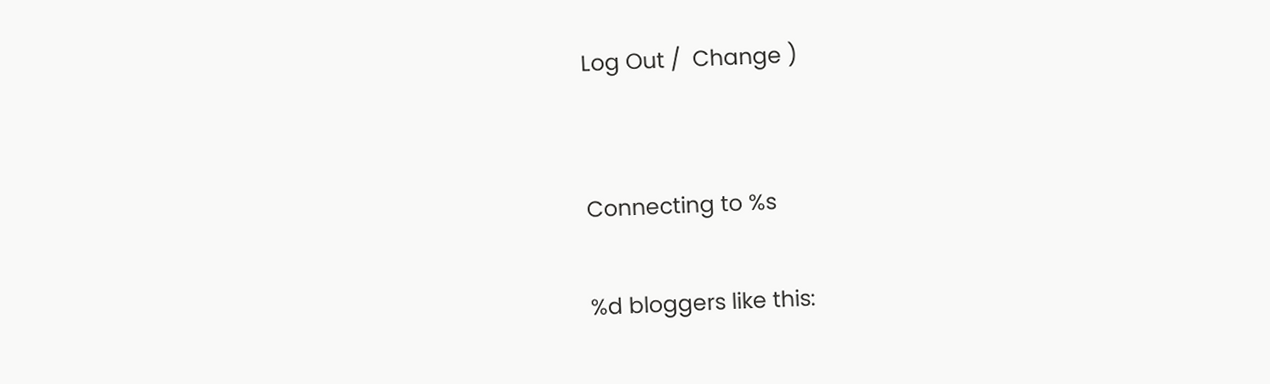Log Out /  Change )


Connecting to %s

%d bloggers like this: